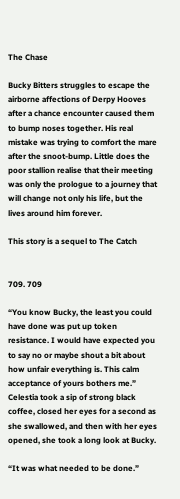The Chase

Bucky Bitters struggles to escape the airborne affections of Derpy Hooves after a chance encounter caused them to bump noses together. His real mistake was trying to comfort the mare after the snoot-bump. Little does the poor stallion realise that their meeting was only the prologue to a journey that will change not only his life, but the lives around him forever.

This story is a sequel to The Catch


709. 709

“You know Bucky, the least you could have done was put up token resistance. I would have expected you to say no or maybe shout a bit about how unfair everything is. This calm acceptance of yours bothers me.” Celestia took a sip of strong black coffee, closed her eyes for a second as she swallowed, and then with her eyes opened, she took a long look at Bucky.

“It was what needed to be done.”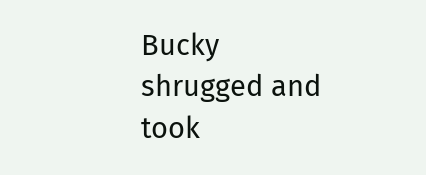Bucky shrugged and took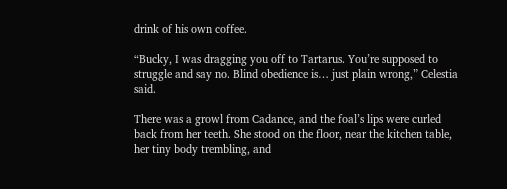drink of his own coffee.

“Bucky, I was dragging you off to Tartarus. You’re supposed to struggle and say no. Blind obedience is… just plain wrong,” Celestia said.

There was a growl from Cadance, and the foal’s lips were curled back from her teeth. She stood on the floor, near the kitchen table, her tiny body trembling, and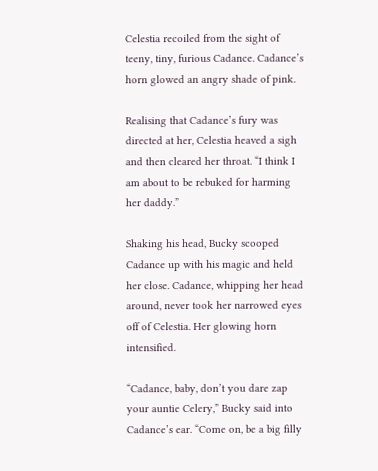Celestia recoiled from the sight of teeny, tiny, furious Cadance. Cadance’s horn glowed an angry shade of pink.

Realising that Cadance’s fury was directed at her, Celestia heaved a sigh and then cleared her throat. “I think I am about to be rebuked for harming her daddy.”

Shaking his head, Bucky scooped Cadance up with his magic and held her close. Cadance, whipping her head around, never took her narrowed eyes off of Celestia. Her glowing horn intensified.

“Cadance, baby, don’t you dare zap your auntie Celery,” Bucky said into Cadance’s ear. “Come on, be a big filly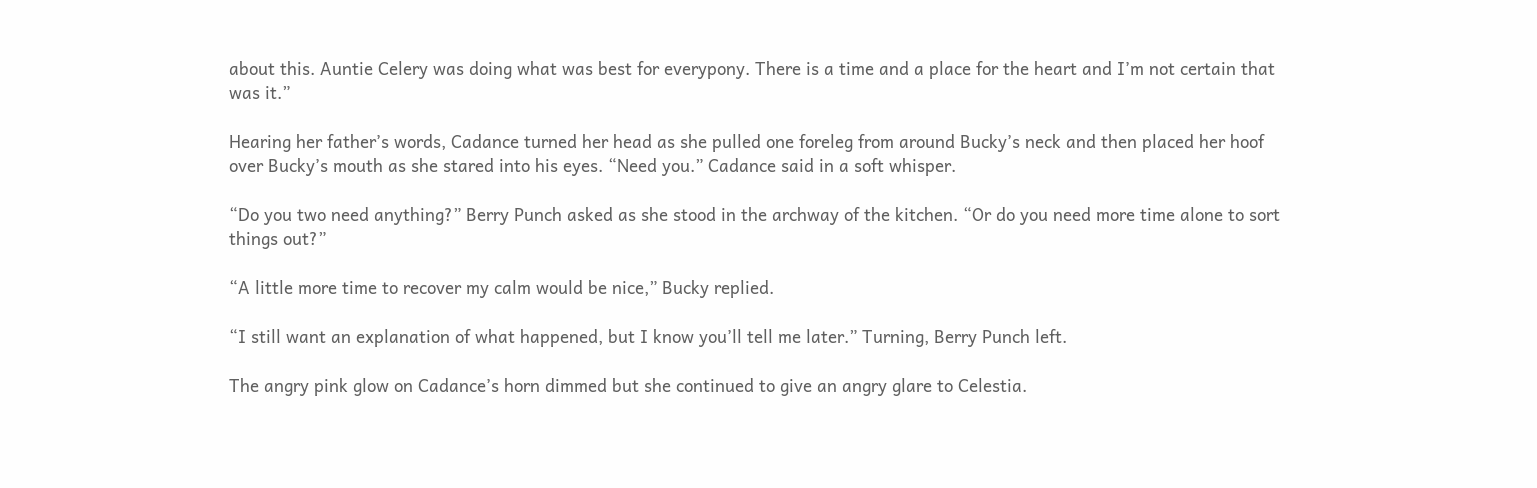about this. Auntie Celery was doing what was best for everypony. There is a time and a place for the heart and I’m not certain that was it.”

Hearing her father’s words, Cadance turned her head as she pulled one foreleg from around Bucky’s neck and then placed her hoof over Bucky’s mouth as she stared into his eyes. “Need you.” Cadance said in a soft whisper.

“Do you two need anything?” Berry Punch asked as she stood in the archway of the kitchen. “Or do you need more time alone to sort things out?”

“A little more time to recover my calm would be nice,” Bucky replied.

“I still want an explanation of what happened, but I know you’ll tell me later.” Turning, Berry Punch left.

The angry pink glow on Cadance’s horn dimmed but she continued to give an angry glare to Celestia.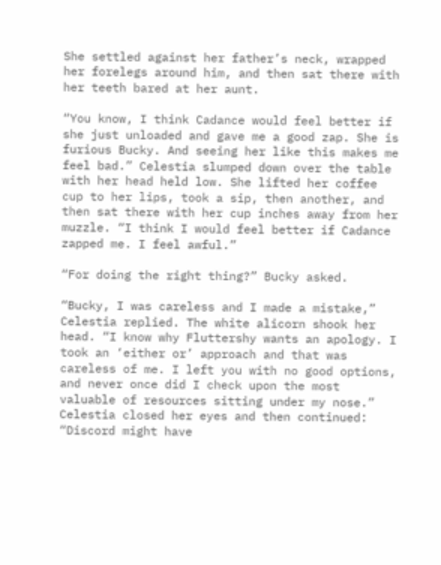She settled against her father’s neck, wrapped her forelegs around him, and then sat there with her teeth bared at her aunt.

“You know, I think Cadance would feel better if she just unloaded and gave me a good zap. She is furious Bucky. And seeing her like this makes me feel bad.” Celestia slumped down over the table with her head held low. She lifted her coffee cup to her lips, took a sip, then another, and then sat there with her cup inches away from her muzzle. “I think I would feel better if Cadance zapped me. I feel awful.”

“For doing the right thing?” Bucky asked.

“Bucky, I was careless and I made a mistake,” Celestia replied. The white alicorn shook her head. “I know why Fluttershy wants an apology. I took an ‘either or’ approach and that was careless of me. I left you with no good options, and never once did I check upon the most valuable of resources sitting under my nose.” Celestia closed her eyes and then continued: “Discord might have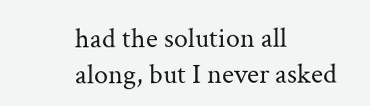had the solution all along, but I never asked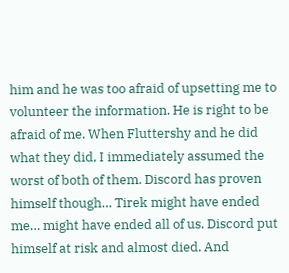him and he was too afraid of upsetting me to volunteer the information. He is right to be afraid of me. When Fluttershy and he did what they did, I immediately assumed the worst of both of them. Discord has proven himself though… Tirek might have ended me… might have ended all of us. Discord put himself at risk and almost died. And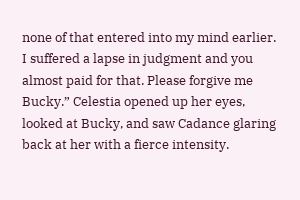none of that entered into my mind earlier. I suffered a lapse in judgment and you almost paid for that. Please forgive me Bucky.” Celestia opened up her eyes, looked at Bucky, and saw Cadance glaring back at her with a fierce intensity.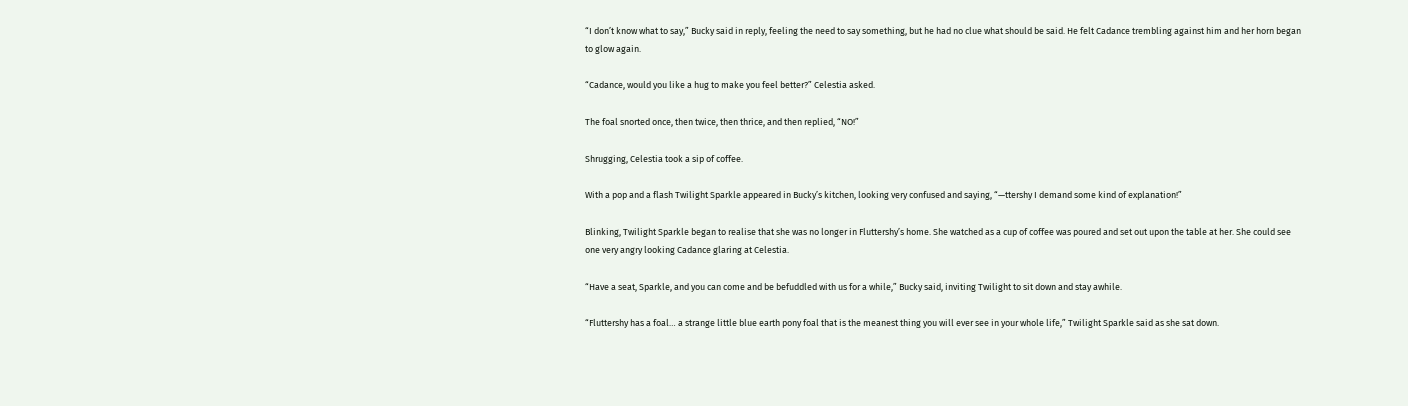“I don’t know what to say,” Bucky said in reply, feeling the need to say something, but he had no clue what should be said. He felt Cadance trembling against him and her horn began to glow again.

“Cadance, would you like a hug to make you feel better?” Celestia asked.

The foal snorted once, then twice, then thrice, and then replied, “NO!”

Shrugging, Celestia took a sip of coffee.

With a pop and a flash Twilight Sparkle appeared in Bucky’s kitchen, looking very confused and saying, “—ttershy I demand some kind of explanation!”

Blinking, Twilight Sparkle began to realise that she was no longer in Fluttershy’s home. She watched as a cup of coffee was poured and set out upon the table at her. She could see one very angry looking Cadance glaring at Celestia.

“Have a seat, Sparkle, and you can come and be befuddled with us for a while,” Bucky said, inviting Twilight to sit down and stay awhile.

“Fluttershy has a foal… a strange little blue earth pony foal that is the meanest thing you will ever see in your whole life,” Twilight Sparkle said as she sat down.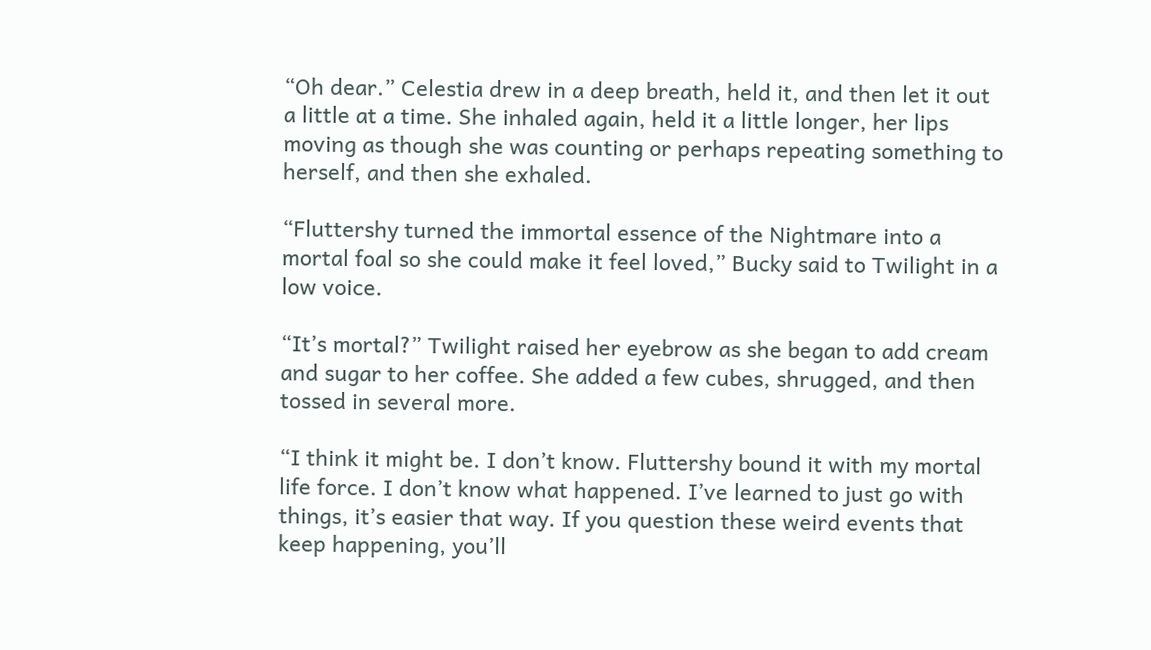“Oh dear.” Celestia drew in a deep breath, held it, and then let it out a little at a time. She inhaled again, held it a little longer, her lips moving as though she was counting or perhaps repeating something to herself, and then she exhaled.

“Fluttershy turned the immortal essence of the Nightmare into a mortal foal so she could make it feel loved,” Bucky said to Twilight in a low voice.

“It’s mortal?” Twilight raised her eyebrow as she began to add cream and sugar to her coffee. She added a few cubes, shrugged, and then tossed in several more.

“I think it might be. I don’t know. Fluttershy bound it with my mortal life force. I don’t know what happened. I’ve learned to just go with things, it’s easier that way. If you question these weird events that keep happening, you’ll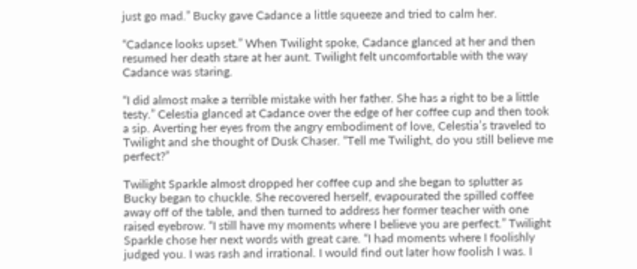just go mad.” Bucky gave Cadance a little squeeze and tried to calm her.

“Cadance looks upset.” When Twilight spoke, Cadance glanced at her and then resumed her death stare at her aunt. Twilight felt uncomfortable with the way Cadance was staring.

“I did almost make a terrible mistake with her father. She has a right to be a little testy.” Celestia glanced at Cadance over the edge of her coffee cup and then took a sip. Averting her eyes from the angry embodiment of love, Celestia’s traveled to Twilight and she thought of Dusk Chaser. “Tell me Twilight, do you still believe me perfect?”

Twilight Sparkle almost dropped her coffee cup and she began to splutter as Bucky began to chuckle. She recovered herself, evapourated the spilled coffee away off of the table, and then turned to address her former teacher with one raised eyebrow. “I still have my moments where I believe you are perfect.” Twilight Sparkle chose her next words with great care. “I had moments where I foolishly judged you. I was rash and irrational. I would find out later how foolish I was. I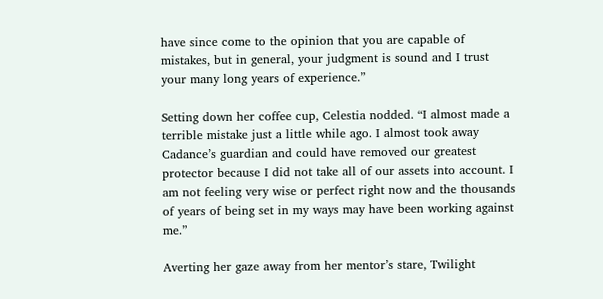have since come to the opinion that you are capable of mistakes, but in general, your judgment is sound and I trust your many long years of experience.”

Setting down her coffee cup, Celestia nodded. “I almost made a terrible mistake just a little while ago. I almost took away Cadance’s guardian and could have removed our greatest protector because I did not take all of our assets into account. I am not feeling very wise or perfect right now and the thousands of years of being set in my ways may have been working against me.”

Averting her gaze away from her mentor’s stare, Twilight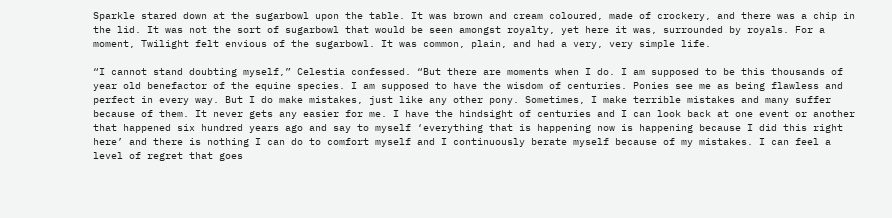Sparkle stared down at the sugarbowl upon the table. It was brown and cream coloured, made of crockery, and there was a chip in the lid. It was not the sort of sugarbowl that would be seen amongst royalty, yet here it was, surrounded by royals. For a moment, Twilight felt envious of the sugarbowl. It was common, plain, and had a very, very simple life.

“I cannot stand doubting myself,” Celestia confessed. “But there are moments when I do. I am supposed to be this thousands of year old benefactor of the equine species. I am supposed to have the wisdom of centuries. Ponies see me as being flawless and perfect in every way. But I do make mistakes, just like any other pony. Sometimes, I make terrible mistakes and many suffer because of them. It never gets any easier for me. I have the hindsight of centuries and I can look back at one event or another that happened six hundred years ago and say to myself ‘everything that is happening now is happening because I did this right here’ and there is nothing I can do to comfort myself and I continuously berate myself because of my mistakes. I can feel a level of regret that goes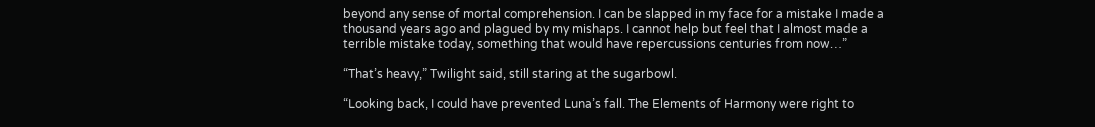beyond any sense of mortal comprehension. I can be slapped in my face for a mistake I made a thousand years ago and plagued by my mishaps. I cannot help but feel that I almost made a terrible mistake today, something that would have repercussions centuries from now…”

“That’s heavy,” Twilight said, still staring at the sugarbowl.

“Looking back, I could have prevented Luna’s fall. The Elements of Harmony were right to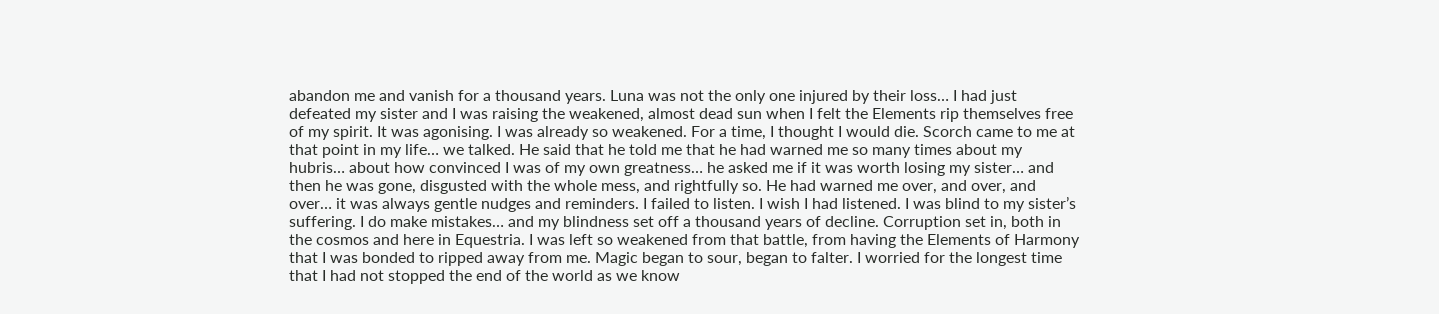abandon me and vanish for a thousand years. Luna was not the only one injured by their loss… I had just defeated my sister and I was raising the weakened, almost dead sun when I felt the Elements rip themselves free of my spirit. It was agonising. I was already so weakened. For a time, I thought I would die. Scorch came to me at that point in my life… we talked. He said that he told me that he had warned me so many times about my hubris… about how convinced I was of my own greatness… he asked me if it was worth losing my sister… and then he was gone, disgusted with the whole mess, and rightfully so. He had warned me over, and over, and over… it was always gentle nudges and reminders. I failed to listen. I wish I had listened. I was blind to my sister’s suffering. I do make mistakes… and my blindness set off a thousand years of decline. Corruption set in, both in the cosmos and here in Equestria. I was left so weakened from that battle, from having the Elements of Harmony that I was bonded to ripped away from me. Magic began to sour, began to falter. I worried for the longest time that I had not stopped the end of the world as we know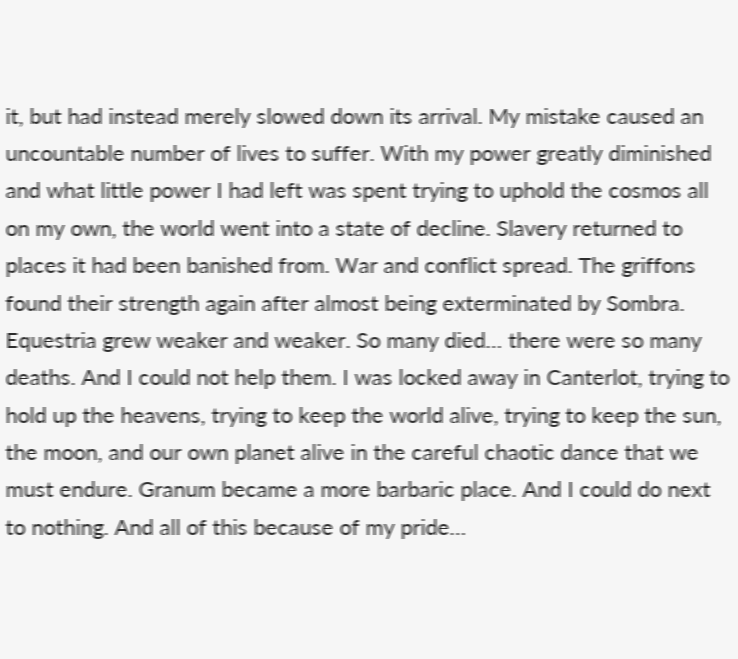it, but had instead merely slowed down its arrival. My mistake caused an uncountable number of lives to suffer. With my power greatly diminished and what little power I had left was spent trying to uphold the cosmos all on my own, the world went into a state of decline. Slavery returned to places it had been banished from. War and conflict spread. The griffons found their strength again after almost being exterminated by Sombra. Equestria grew weaker and weaker. So many died… there were so many deaths. And I could not help them. I was locked away in Canterlot, trying to hold up the heavens, trying to keep the world alive, trying to keep the sun, the moon, and our own planet alive in the careful chaotic dance that we must endure. Granum became a more barbaric place. And I could do next to nothing. And all of this because of my pride…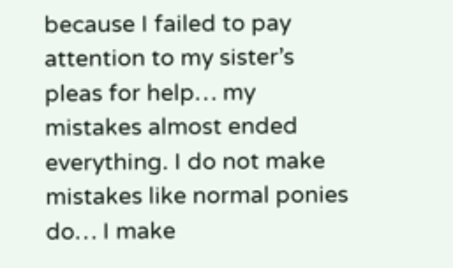because I failed to pay attention to my sister’s pleas for help… my mistakes almost ended everything. I do not make mistakes like normal ponies do… I make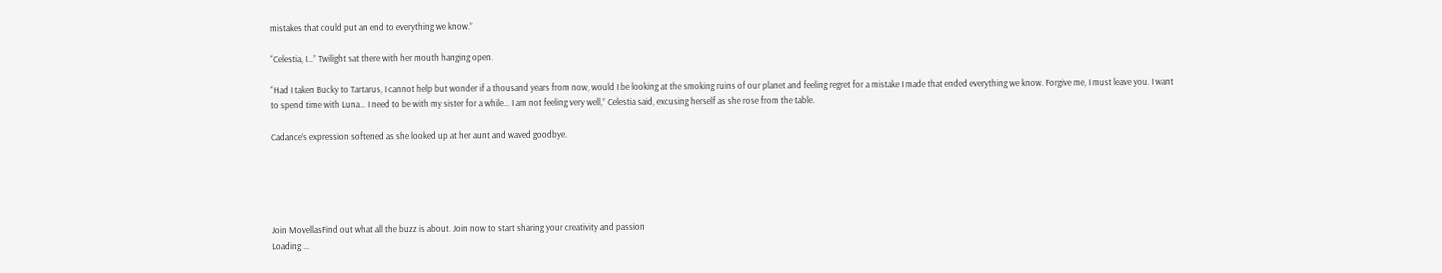mistakes that could put an end to everything we know.”

“Celestia, I…” Twilight sat there with her mouth hanging open.

“Had I taken Bucky to Tartarus, I cannot help but wonder if a thousand years from now, would I be looking at the smoking ruins of our planet and feeling regret for a mistake I made that ended everything we know. Forgive me, I must leave you. I want to spend time with Luna… I need to be with my sister for a while… I am not feeling very well,” Celestia said, excusing herself as she rose from the table.

Cadance’s expression softened as she looked up at her aunt and waved goodbye.





Join MovellasFind out what all the buzz is about. Join now to start sharing your creativity and passion
Loading ...